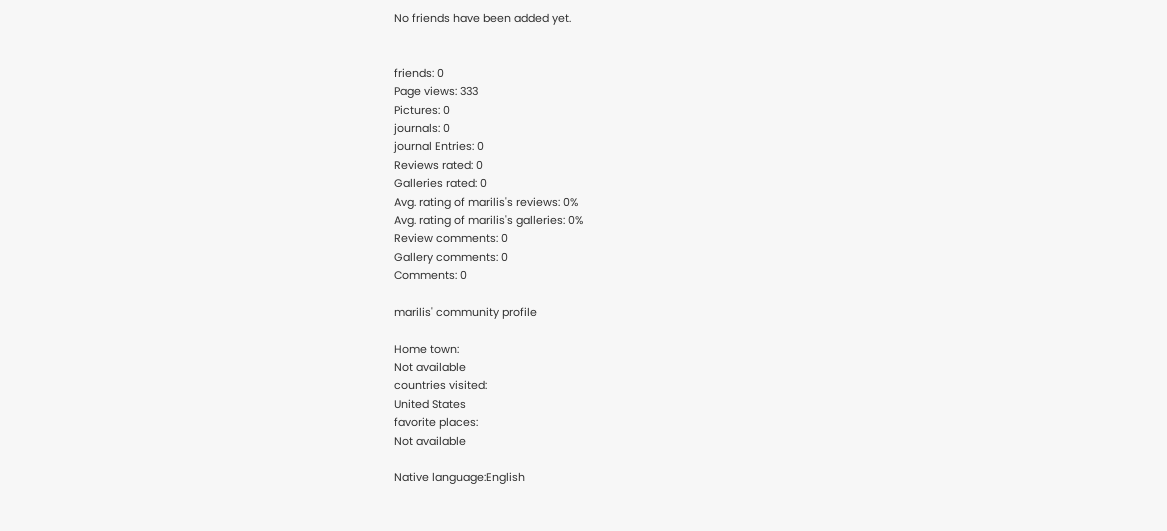No friends have been added yet.


friends: 0
Page views: 333
Pictures: 0
journals: 0
journal Entries: 0
Reviews rated: 0
Galleries rated: 0
Avg. rating of marilis's reviews: 0%
Avg. rating of marilis's galleries: 0%
Review comments: 0
Gallery comments: 0
Comments: 0

marilis' community profile

Home town:
Not available
countries visited:
United States
favorite places:
Not available

Native language:English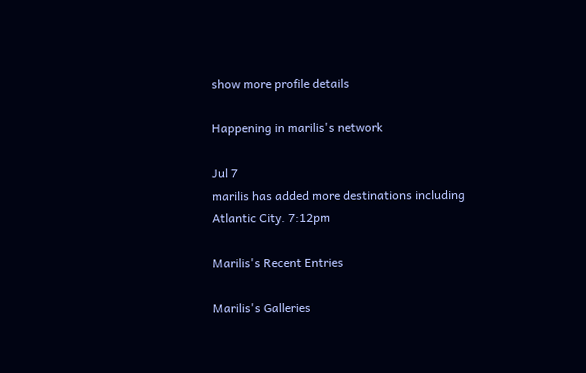show more profile details

Happening in marilis's network

Jul 7
marilis has added more destinations including Atlantic City. 7:12pm

Marilis's Recent Entries

Marilis's Galleries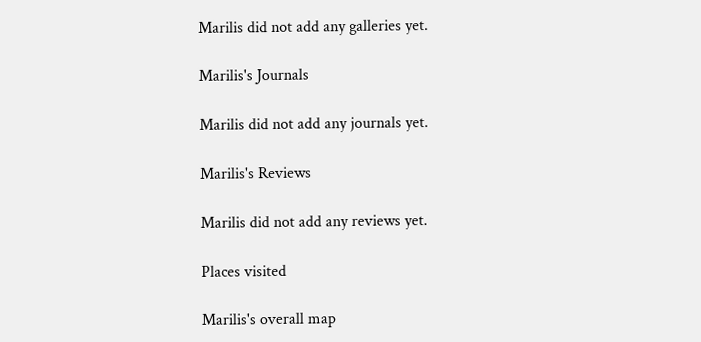Marilis did not add any galleries yet.

Marilis's Journals

Marilis did not add any journals yet.

Marilis's Reviews

Marilis did not add any reviews yet.

Places visited

Marilis's overall map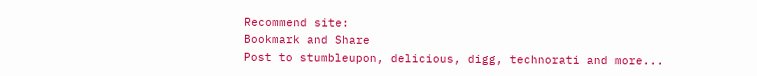Recommend site:
Bookmark and Share
Post to stumbleupon, delicious, digg, technorati and more...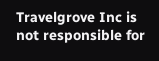Travelgrove Inc is not responsible for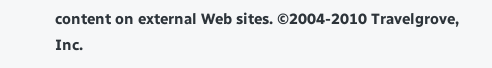content on external Web sites. ©2004-2010 Travelgrove, Inc.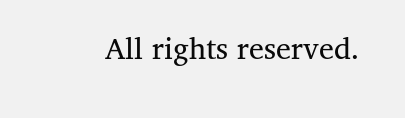All rights reserved.